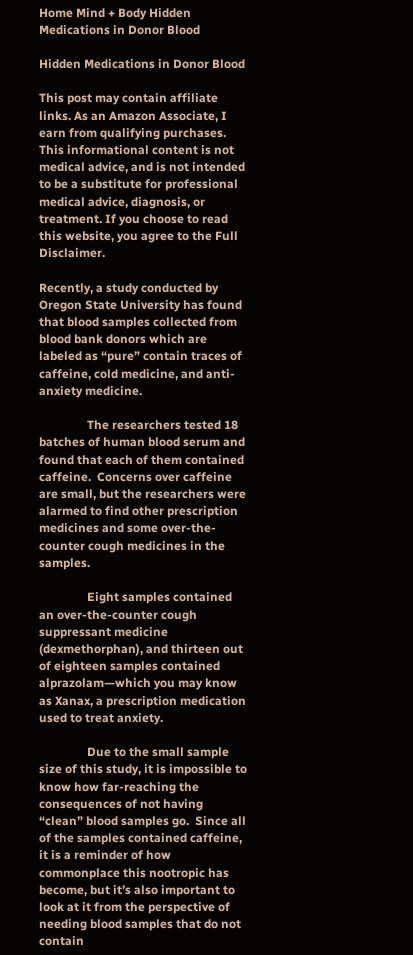Home Mind + Body Hidden Medications in Donor Blood

Hidden Medications in Donor Blood

This post may contain affiliate links. As an Amazon Associate, I earn from qualifying purchases. This informational content is not medical advice, and is not intended to be a substitute for professional medical advice, diagnosis, or treatment. If you choose to read this website, you agree to the Full Disclaimer.

Recently, a study conducted by Oregon State University has found that blood samples collected from blood bank donors which are labeled as “pure” contain traces of caffeine, cold medicine, and anti-anxiety medicine.

                The researchers tested 18 batches of human blood serum and found that each of them contained caffeine.  Concerns over caffeine are small, but the researchers were alarmed to find other prescription medicines and some over-the-counter cough medicines in the samples.

                Eight samples contained an over-the-counter cough suppressant medicine (dexmethorphan), and thirteen out of eighteen samples contained alprazolam—which you may know as Xanax, a prescription medication used to treat anxiety.

                Due to the small sample size of this study, it is impossible to know how far-reaching the consequences of not having “clean” blood samples go.  Since all of the samples contained caffeine, it is a reminder of how commonplace this nootropic has become, but it’s also important to look at it from the perspective of needing blood samples that do not contain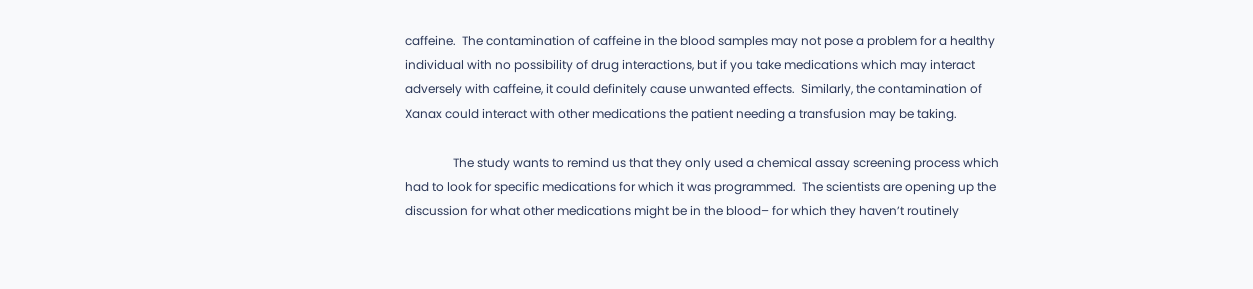caffeine.  The contamination of caffeine in the blood samples may not pose a problem for a healthy individual with no possibility of drug interactions, but if you take medications which may interact adversely with caffeine, it could definitely cause unwanted effects.  Similarly, the contamination of Xanax could interact with other medications the patient needing a transfusion may be taking.

                The study wants to remind us that they only used a chemical assay screening process which had to look for specific medications for which it was programmed.  The scientists are opening up the discussion for what other medications might be in the blood– for which they haven’t routinely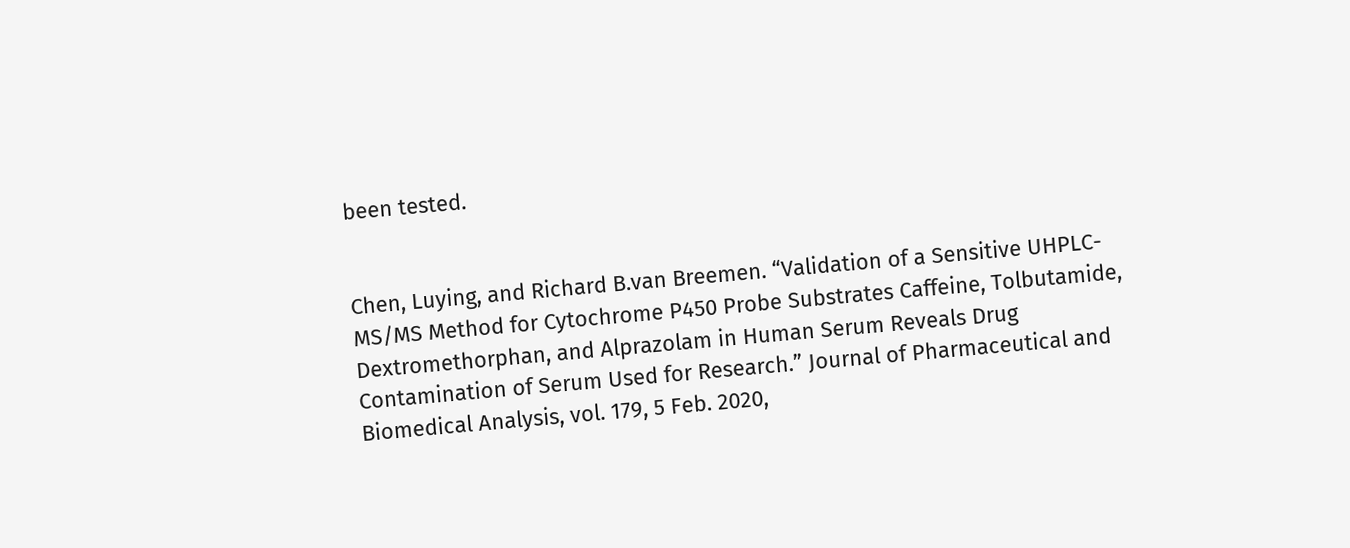been tested.


Chen, Luying, and Richard B.van Breemen. “Validation of a Sensitive UHPLC-MS/MS Method for Cytochrome P450 Probe Substrates Caffeine, Tolbutamide, Dextromethorphan, and Alprazolam in Human Serum Reveals Drug Contamination of Serum Used for Research.” Journal of Pharmaceutical and Biomedical Analysis, vol. 179, 5 Feb. 2020,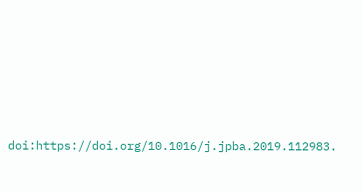doi:https://doi.org/10.1016/j.jpba.2019.112983.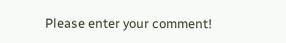Please enter your comment!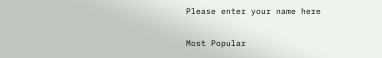Please enter your name here

Most Popular